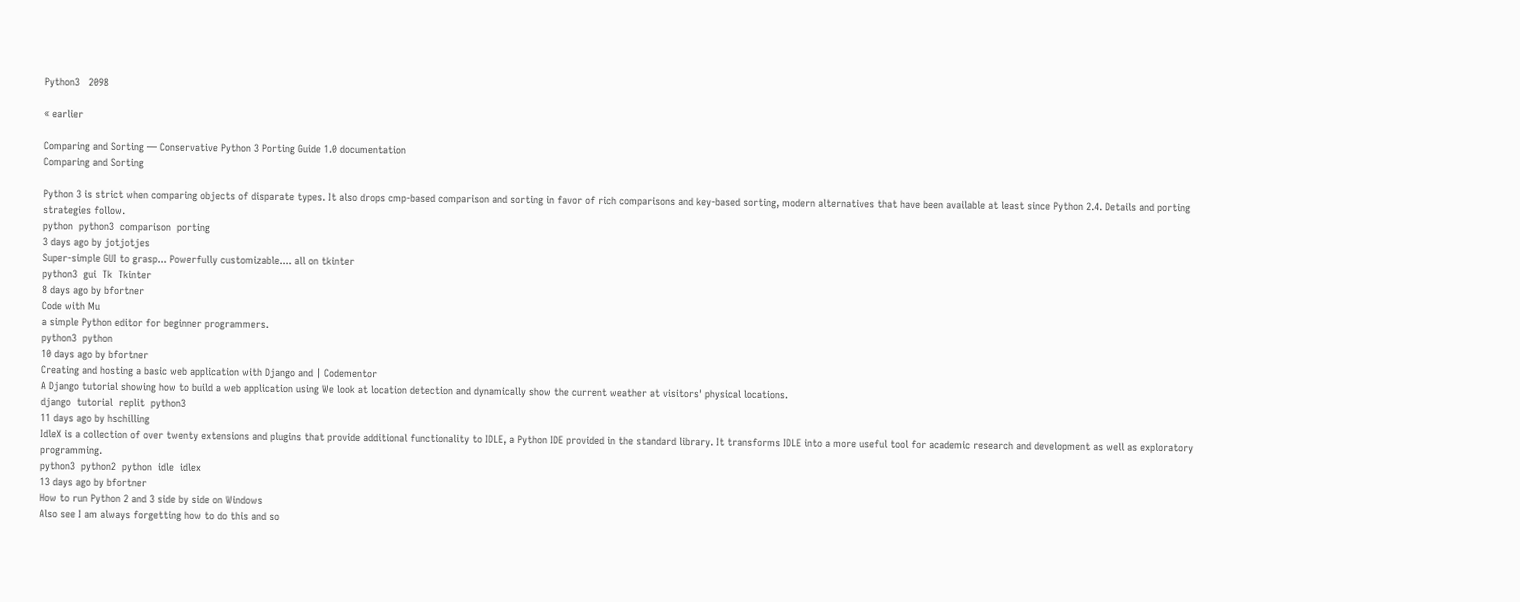Python3   2098

« earlier

Comparing and Sorting — Conservative Python 3 Porting Guide 1.0 documentation
Comparing and Sorting

Python 3 is strict when comparing objects of disparate types. It also drops cmp-based comparison and sorting in favor of rich comparisons and key-based sorting, modern alternatives that have been available at least since Python 2.4. Details and porting strategies follow.
python  python3  comparison  porting
3 days ago by jotjotjes
Super-simple GUI to grasp... Powerfully customizable.... all on tkinter
python3  gui  Tk  Tkinter
8 days ago by bfortner
Code with Mu
a simple Python editor for beginner programmers.
python3  python
10 days ago by bfortner
Creating and hosting a basic web application with Django and | Codementor
A Django tutorial showing how to build a web application using We look at location detection and dynamically show the current weather at visitors' physical locations.
django  tutorial  replit  python3
11 days ago by hschilling
IdleX is a collection of over twenty extensions and plugins that provide additional functionality to IDLE, a Python IDE provided in the standard library. It transforms IDLE into a more useful tool for academic research and development as well as exploratory programming.
python3  python2  python  idle  idlex
13 days ago by bfortner
How to run Python 2 and 3 side by side on Windows
Also see I am always forgetting how to do this and so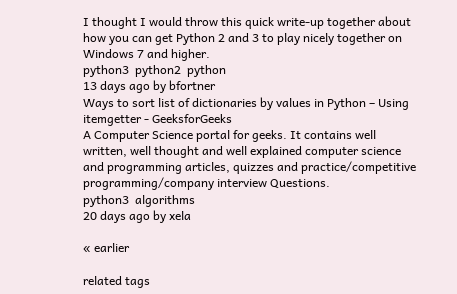I thought I would throw this quick write-up together about how you can get Python 2 and 3 to play nicely together on Windows 7 and higher.
python3  python2  python
13 days ago by bfortner
Ways to sort list of dictionaries by values in Python – Using itemgetter - GeeksforGeeks
A Computer Science portal for geeks. It contains well written, well thought and well explained computer science and programming articles, quizzes and practice/competitive programming/company interview Questions.
python3  algorithms
20 days ago by xela

« earlier

related tags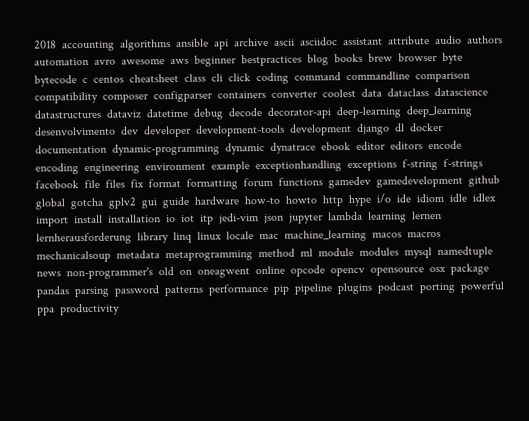2018  accounting  algorithms  ansible  api  archive  ascii  asciidoc  assistant  attribute  audio  authors  automation  avro  awesome  aws  beginner  bestpractices  blog  books  brew  browser  byte  bytecode  c  centos  cheatsheet  class  cli  click  coding  command  commandline  comparison  compatibility  composer  configparser  containers  converter  coolest  data  dataclass  datascience  datastructures  dataviz  datetime  debug  decode  decorator-api  deep-learning  deep_learning  desenvolvimento  dev  developer  development-tools  development  django  dl  docker  documentation  dynamic-programming  dynamic  dynatrace  ebook  editor  editors  encode  encoding  engineering  environment  example  exceptionhandling  exceptions  f-string  f-strings  facebook  file  files  fix  format  formatting  forum  functions  gamedev  gamedevelopment  github  global  gotcha  gplv2  gui  guide  hardware  how-to  howto  http  hype  i/o  ide  idiom  idle  idlex  import  install  installation  io  iot  itp  jedi-vim  json  jupyter  lambda  learning  lernen  lernherausforderung  library  linq  linux  locale  mac  machine_learning  macos  macros  mechanicalsoup  metadata  metaprogramming  method  ml  module  modules  mysql  namedtuple  news  non-programmer's  old  on  oneagwent  online  opcode  opencv  opensource  osx  package  pandas  parsing  password  patterns  performance  pip  pipeline  plugins  podcast  porting  powerful  ppa  productivity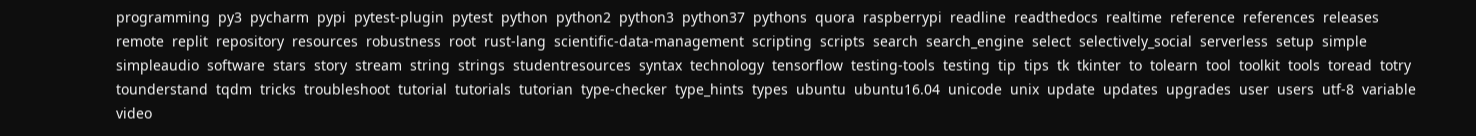programming  py3  pycharm  pypi  pytest-plugin  pytest  python  python2  python3  python37  pythons  quora  raspberrypi  readline  readthedocs  realtime  reference  references  releases  remote  replit  repository  resources  robustness  root  rust-lang  scientific-data-management  scripting  scripts  search  search_engine  select  selectively_social  serverless  setup  simple  simpleaudio  software  stars  story  stream  string  strings  studentresources  syntax  technology  tensorflow  testing-tools  testing  tip  tips  tk  tkinter  to  tolearn  tool  toolkit  tools  toread  totry  tounderstand  tqdm  tricks  troubleshoot  tutorial  tutorials  tutorian  type-checker  type_hints  types  ubuntu  ubuntu16.04  unicode  unix  update  updates  upgrades  user  users  utf-8  variable  video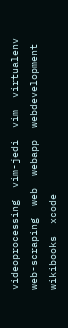videoprocessing  vim-jedi  vim  virtualenv  web-scraping  web  webapp  webdevelopment  wikibooks  xcode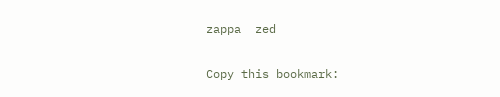zappa  zed

Copy this bookmark: